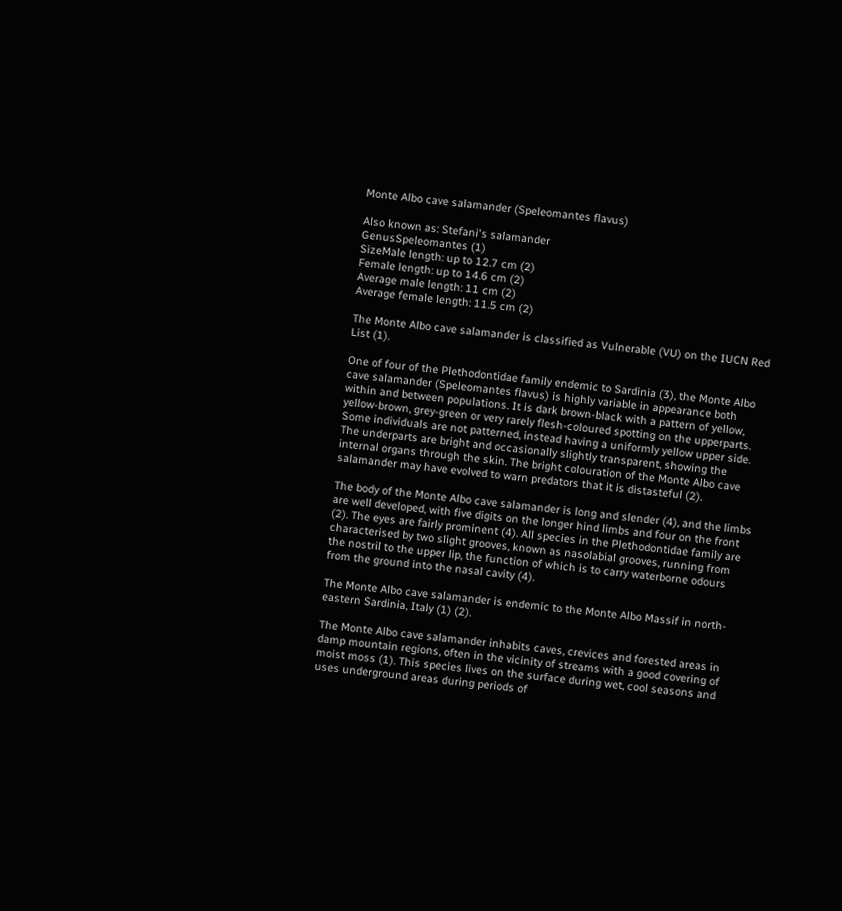Monte Albo cave salamander (Speleomantes flavus)

Also known as: Stefani's salamander
GenusSpeleomantes (1)
SizeMale length: up to 12.7 cm (2)
Female length: up to 14.6 cm (2)
Average male length: 11 cm (2)
Average female length: 11.5 cm (2)

The Monte Albo cave salamander is classified as Vulnerable (VU) on the IUCN Red List (1).

One of four of the Plethodontidae family endemic to Sardinia (3), the Monte Albo cave salamander (Speleomantes flavus) is highly variable in appearance both within and between populations. It is dark brown-black with a pattern of yellow, yellow-brown, grey-green or very rarely flesh-coloured spotting on the upperparts. Some individuals are not patterned, instead having a uniformly yellow upper side. The underparts are bright and occasionally slightly transparent, showing the internal organs through the skin. The bright colouration of the Monte Albo cave salamander may have evolved to warn predators that it is distasteful (2).

The body of the Monte Albo cave salamander is long and slender (4), and the limbs are well developed, with five digits on the longer hind limbs and four on the front (2). The eyes are fairly prominent (4). All species in the Plethodontidae family are characterised by two slight grooves, known as nasolabial grooves, running from the nostril to the upper lip, the function of which is to carry waterborne odours from the ground into the nasal cavity (4).

The Monte Albo cave salamander is endemic to the Monte Albo Massif in north-eastern Sardinia, Italy (1) (2).

The Monte Albo cave salamander inhabits caves, crevices and forested areas in damp mountain regions, often in the vicinity of streams with a good covering of moist moss (1). This species lives on the surface during wet, cool seasons and uses underground areas during periods of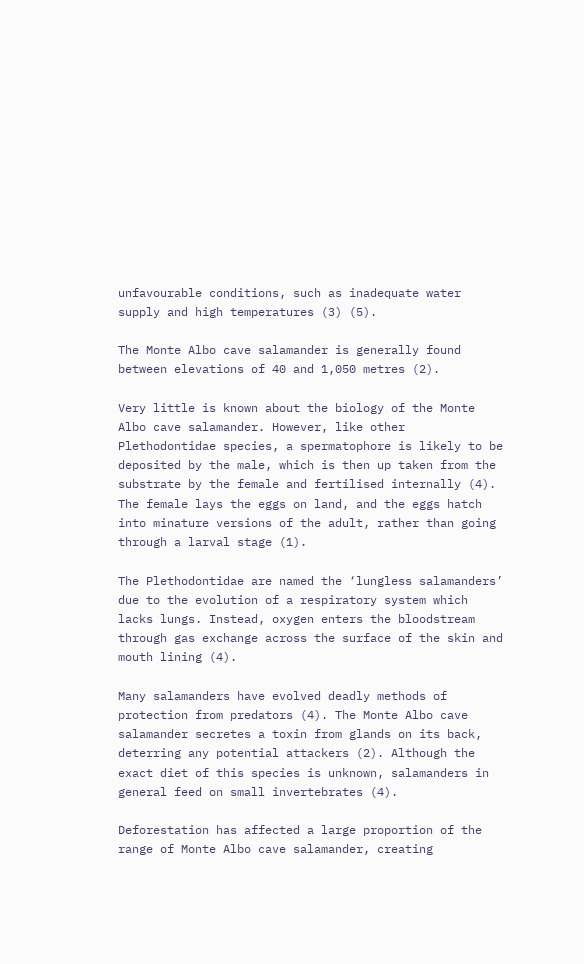unfavourable conditions, such as inadequate water supply and high temperatures (3) (5).

The Monte Albo cave salamander is generally found between elevations of 40 and 1,050 metres (2).

Very little is known about the biology of the Monte Albo cave salamander. However, like other Plethodontidae species, a spermatophore is likely to be deposited by the male, which is then up taken from the substrate by the female and fertilised internally (4). The female lays the eggs on land, and the eggs hatch into minature versions of the adult, rather than going through a larval stage (1).

The Plethodontidae are named the ‘lungless salamanders’ due to the evolution of a respiratory system which lacks lungs. Instead, oxygen enters the bloodstream through gas exchange across the surface of the skin and mouth lining (4).

Many salamanders have evolved deadly methods of protection from predators (4). The Monte Albo cave salamander secretes a toxin from glands on its back, deterring any potential attackers (2). Although the exact diet of this species is unknown, salamanders in general feed on small invertebrates (4).

Deforestation has affected a large proportion of the range of Monte Albo cave salamander, creating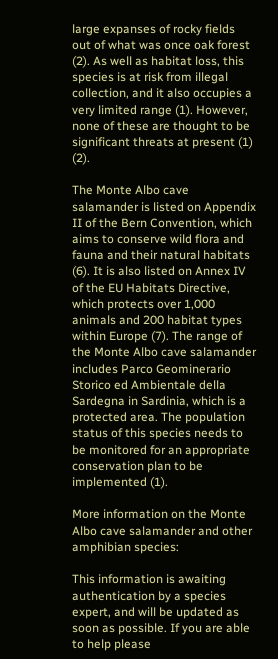large expanses of rocky fields out of what was once oak forest (2). As well as habitat loss, this species is at risk from illegal collection, and it also occupies a very limited range (1). However, none of these are thought to be significant threats at present (1) (2).

The Monte Albo cave salamander is listed on Appendix II of the Bern Convention, which aims to conserve wild flora and fauna and their natural habitats (6). It is also listed on Annex IV of the EU Habitats Directive, which protects over 1,000 animals and 200 habitat types within Europe (7). The range of the Monte Albo cave salamander includes Parco Geominerario Storico ed Ambientale della Sardegna in Sardinia, which is a protected area. The population status of this species needs to be monitored for an appropriate conservation plan to be implemented (1).

More information on the Monte Albo cave salamander and other amphibian species:

This information is awaiting authentication by a species expert, and will be updated as soon as possible. If you are able to help please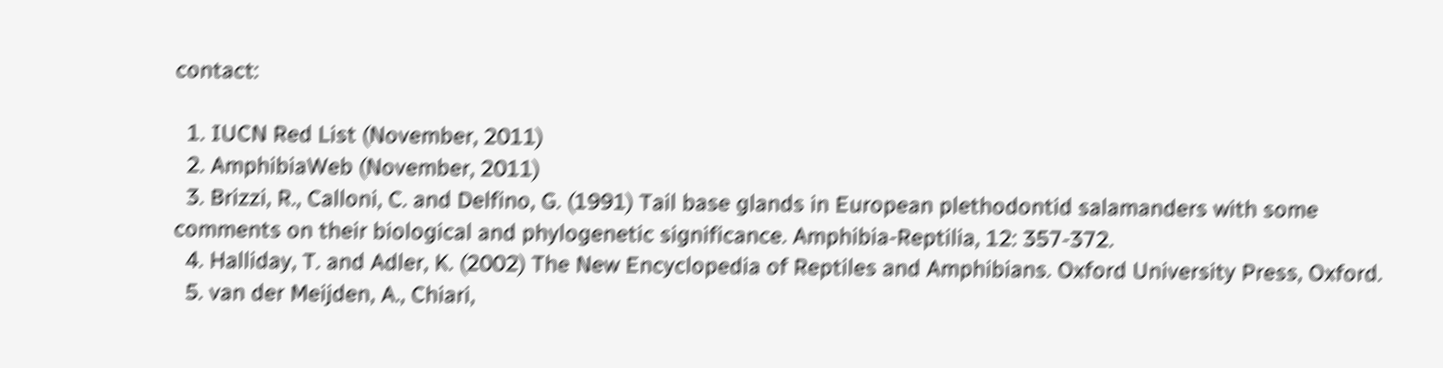contact:

  1. IUCN Red List (November, 2011)
  2. AmphibiaWeb (November, 2011)
  3. Brizzi, R., Calloni, C. and Delfino, G. (1991) Tail base glands in European plethodontid salamanders with some comments on their biological and phylogenetic significance. Amphibia-Reptilia, 12: 357-372.
  4. Halliday, T. and Adler, K. (2002) The New Encyclopedia of Reptiles and Amphibians. Oxford University Press, Oxford.
  5. van der Meijden, A., Chiari,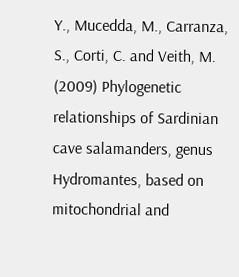Y., Mucedda, M., Carranza, S., Corti, C. and Veith, M. (2009) Phylogenetic relationships of Sardinian cave salamanders, genus Hydromantes, based on mitochondrial and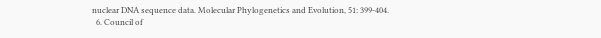nuclear DNA sequence data. Molecular Phylogenetics and Evolution, 51: 399-404.
  6. Council of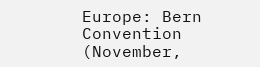Europe: Bern Convention (November,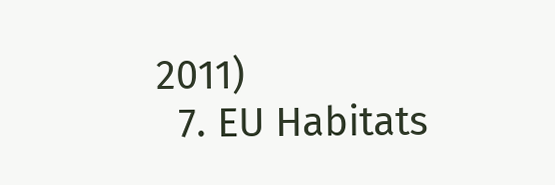2011)
  7. EU Habitats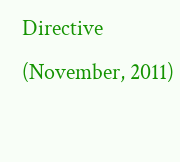Directive (November, 2011)